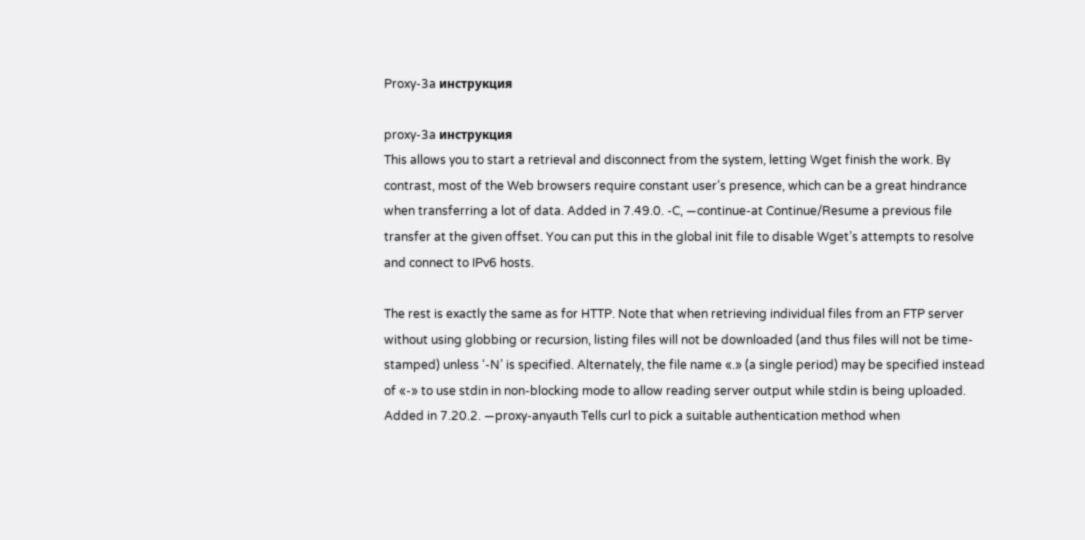Proxy-3a инструкция

proxy-3a инструкция
This allows you to start a retrieval and disconnect from the system, letting Wget finish the work. By contrast, most of the Web browsers require constant user’s presence, which can be a great hindrance when transferring a lot of data. Added in 7.49.0. -C, —continue-at Continue/Resume a previous file transfer at the given offset. You can put this in the global init file to disable Wget’s attempts to resolve and connect to IPv6 hosts.

The rest is exactly the same as for HTTP. Note that when retrieving individual files from an FTP server without using globbing or recursion, listing files will not be downloaded (and thus files will not be time-stamped) unless ‘-N’ is specified. Alternately, the file name «.» (a single period) may be specified instead of «-» to use stdin in non-blocking mode to allow reading server output while stdin is being uploaded. Added in 7.20.2. —proxy-anyauth Tells curl to pick a suitable authentication method when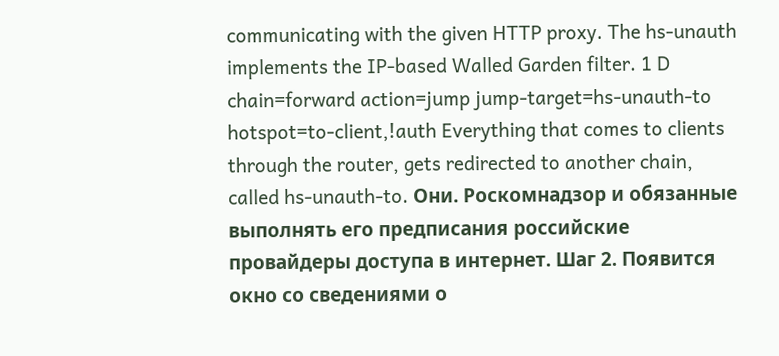communicating with the given HTTP proxy. The hs-unauth implements the IP-based Walled Garden filter. 1 D chain=forward action=jump jump-target=hs-unauth-to hotspot=to-client,!auth Everything that comes to clients through the router, gets redirected to another chain, called hs-unauth-to. Они. Роскомнадзор и обязанные выполнять его предписания российские провайдеры доступа в интернет. Шаг 2. Появится окно со сведениями о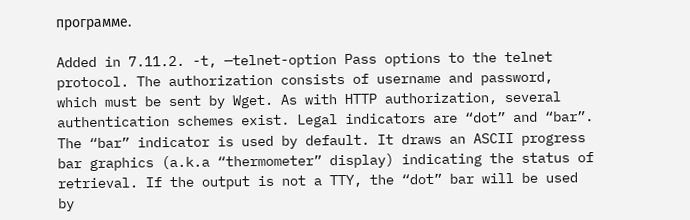программе.

Added in 7.11.2. -t, —telnet-option Pass options to the telnet protocol. The authorization consists of username and password, which must be sent by Wget. As with HTTP authorization, several authentication schemes exist. Legal indicators are “dot” and “bar”. The “bar” indicator is used by default. It draws an ASCII progress bar graphics (a.k.a “thermometer” display) indicating the status of retrieval. If the output is not a TTY, the “dot” bar will be used by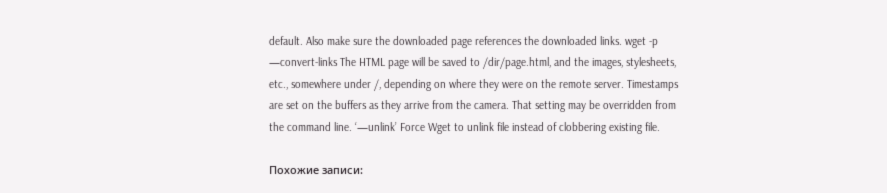default. Also make sure the downloaded page references the downloaded links. wget -p —convert-links The HTML page will be saved to /dir/page.html, and the images, stylesheets, etc., somewhere under /, depending on where they were on the remote server. Timestamps are set on the buffers as they arrive from the camera. That setting may be overridden from the command line. ‘—unlink’ Force Wget to unlink file instead of clobbering existing file.

Похожие записи: